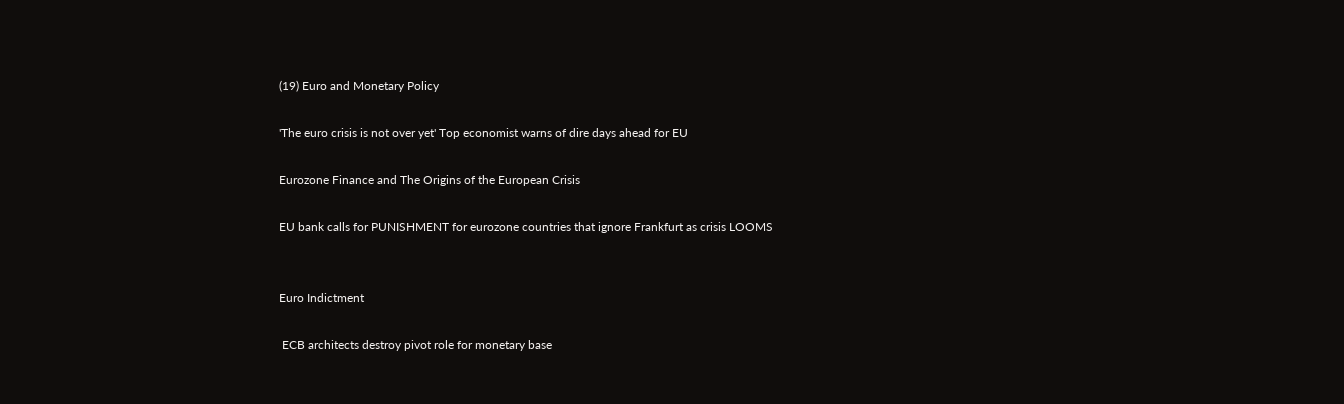(19) Euro and Monetary Policy

'The euro crisis is not over yet' Top economist warns of dire days ahead for EU

Eurozone Finance and The Origins of the European Crisis

EU bank calls for PUNISHMENT for eurozone countries that ignore Frankfurt as crisis LOOMS


Euro Indictment

 ECB architects destroy pivot role for monetary base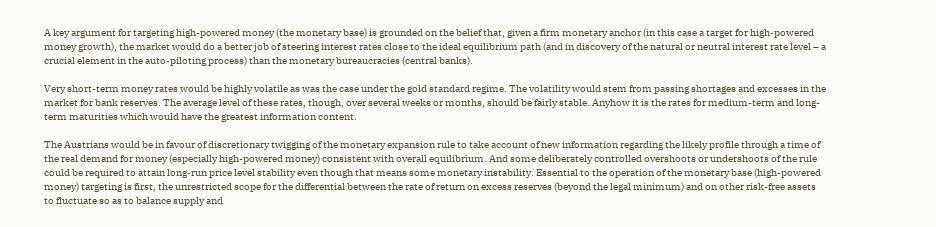A key argument for targeting high-powered money (the monetary base) is grounded on the belief that, given a firm monetary anchor (in this case a target for high-powered money growth), the market would do a better job of steering interest rates close to the ideal equilibrium path (and in discovery of the natural or neutral interest rate level – a crucial element in the auto-piloting process) than the monetary bureaucracies (central banks).

Very short-term money rates would be highly volatile as was the case under the gold standard regime. The volatility would stem from passing shortages and excesses in the market for bank reserves. The average level of these rates, though, over several weeks or months, should be fairly stable. Anyhow it is the rates for medium-term and long-term maturities which would have the greatest information content.

The Austrians would be in favour of discretionary twigging of the monetary expansion rule to take account of new information regarding the likely profile through a time of the real demand for money (especially high-powered money) consistent with overall equilibrium. And some deliberately controlled overshoots or undershoots of the rule could be required to attain long-run price level stability even though that means some monetary instability. Essential to the operation of the monetary base (high-powered money) targeting is first, the unrestricted scope for the differential between the rate of return on excess reserves (beyond the legal minimum) and on other risk-free assets to fluctuate so as to balance supply and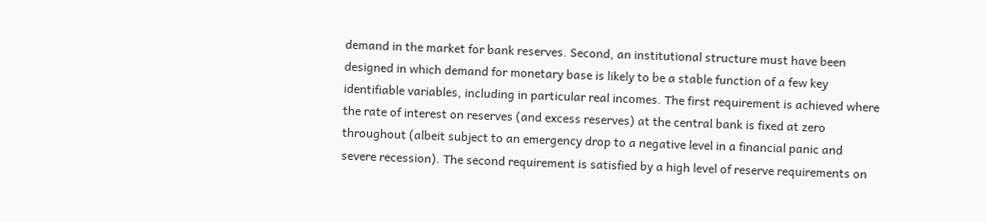demand in the market for bank reserves. Second, an institutional structure must have been designed in which demand for monetary base is likely to be a stable function of a few key identifiable variables, including in particular real incomes. The first requirement is achieved where the rate of interest on reserves (and excess reserves) at the central bank is fixed at zero throughout (albeit subject to an emergency drop to a negative level in a financial panic and severe recession). The second requirement is satisfied by a high level of reserve requirements on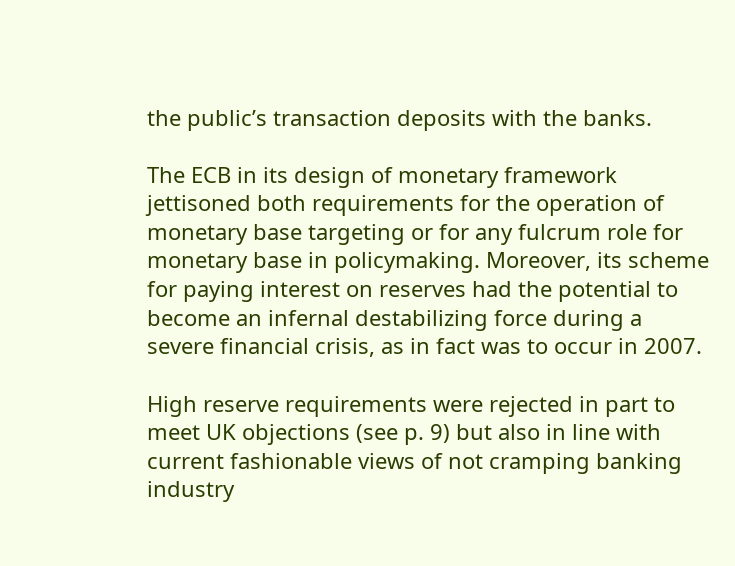the public’s transaction deposits with the banks.

The ECB in its design of monetary framework jettisoned both requirements for the operation of monetary base targeting or for any fulcrum role for monetary base in policymaking. Moreover, its scheme for paying interest on reserves had the potential to become an infernal destabilizing force during a severe financial crisis, as in fact was to occur in 2007.

High reserve requirements were rejected in part to meet UK objections (see p. 9) but also in line with current fashionable views of not cramping banking industry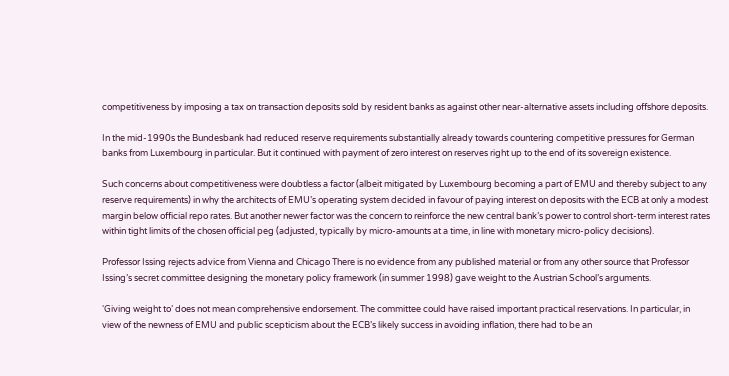competitiveness by imposing a tax on transaction deposits sold by resident banks as against other near-alternative assets including offshore deposits.

In the mid-1990s the Bundesbank had reduced reserve requirements substantially already towards countering competitive pressures for German banks from Luxembourg in particular. But it continued with payment of zero interest on reserves right up to the end of its sovereign existence.

Such concerns about competitiveness were doubtless a factor (albeit mitigated by Luxembourg becoming a part of EMU and thereby subject to any reserve requirements) in why the architects of EMU’s operating system decided in favour of paying interest on deposits with the ECB at only a modest margin below official repo rates. But another newer factor was the concern to reinforce the new central bank’s power to control short-term interest rates within tight limits of the chosen official peg (adjusted, typically by micro-amounts at a time, in line with monetary micro-policy decisions).

Professor Issing rejects advice from Vienna and Chicago There is no evidence from any published material or from any other source that Professor Issing’s secret committee designing the monetary policy framework (in summer 1998) gave weight to the Austrian School’s arguments.

‘Giving weight to’ does not mean comprehensive endorsement. The committee could have raised important practical reservations. In particular, in view of the newness of EMU and public scepticism about the ECB’s likely success in avoiding inflation, there had to be an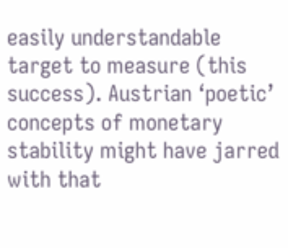easily understandable target to measure (this success). Austrian ‘poetic’ concepts of monetary stability might have jarred with that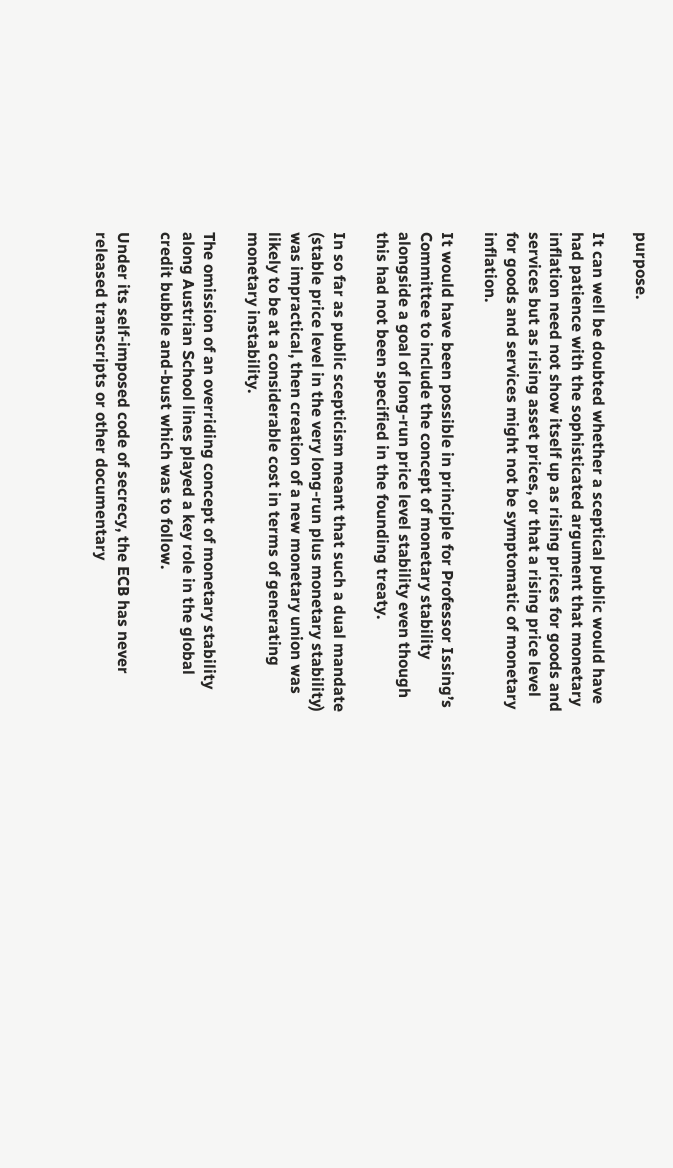purpose.

It can well be doubted whether a sceptical public would have had patience with the sophisticated argument that monetary inflation need not show itself up as rising prices for goods and services but as rising asset prices, or that a rising price level for goods and services might not be symptomatic of monetary inflation.

It would have been possible in principle for Professor Issing’s Committee to include the concept of monetary stability alongside a goal of long-run price level stability even though this had not been specified in the founding treaty.

In so far as public scepticism meant that such a dual mandate (stable price level in the very long-run plus monetary stability) was impractical, then creation of a new monetary union was likely to be at a considerable cost in terms of generating monetary instability.

The omission of an overriding concept of monetary stability along Austrian School lines played a key role in the global credit bubble and-bust which was to follow.

Under its self-imposed code of secrecy, the ECB has never released transcripts or other documentary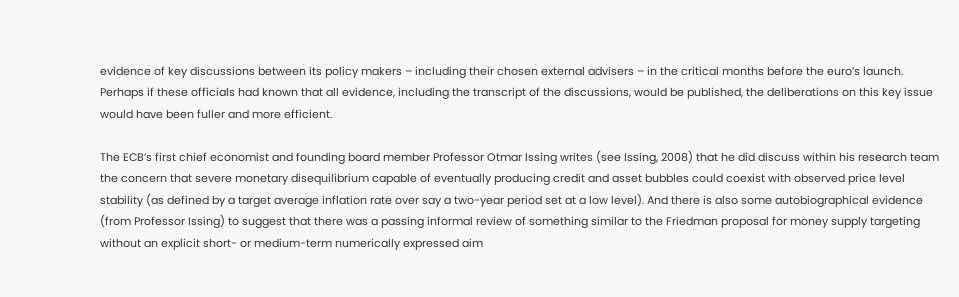evidence of key discussions between its policy makers – including their chosen external advisers – in the critical months before the euro’s launch. Perhaps if these officials had known that all evidence, including the transcript of the discussions, would be published, the deliberations on this key issue would have been fuller and more efficient.

The ECB’s first chief economist and founding board member Professor Otmar Issing writes (see Issing, 2008) that he did discuss within his research team the concern that severe monetary disequilibrium capable of eventually producing credit and asset bubbles could coexist with observed price level stability (as defined by a target average inflation rate over say a two-year period set at a low level). And there is also some autobiographical evidence (from Professor Issing) to suggest that there was a passing informal review of something similar to the Friedman proposal for money supply targeting without an explicit short- or medium-term numerically expressed aim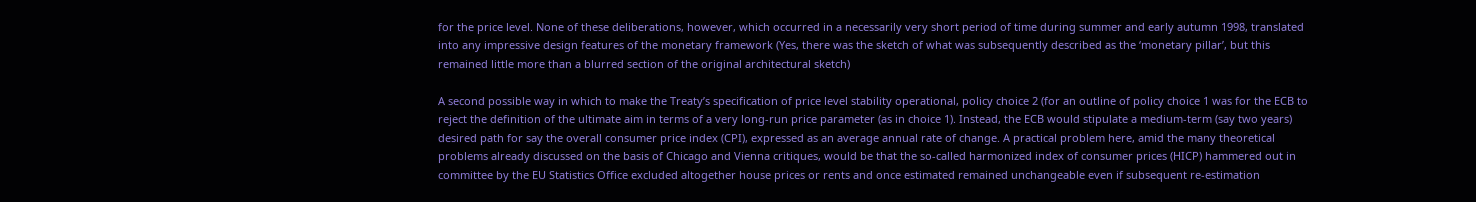for the price level. None of these deliberations, however, which occurred in a necessarily very short period of time during summer and early autumn 1998, translated into any impressive design features of the monetary framework (Yes, there was the sketch of what was subsequently described as the ‘monetary pillar’, but this remained little more than a blurred section of the original architectural sketch)

A second possible way in which to make the Treaty’s specification of price level stability operational, policy choice 2 (for an outline of policy choice 1 was for the ECB to reject the definition of the ultimate aim in terms of a very long-run price parameter (as in choice 1). Instead, the ECB would stipulate a medium-term (say two years) desired path for say the overall consumer price index (CPI), expressed as an average annual rate of change. A practical problem here, amid the many theoretical problems already discussed on the basis of Chicago and Vienna critiques, would be that the so-called harmonized index of consumer prices (HICP) hammered out in committee by the EU Statistics Office excluded altogether house prices or rents and once estimated remained unchangeable even if subsequent re-estimation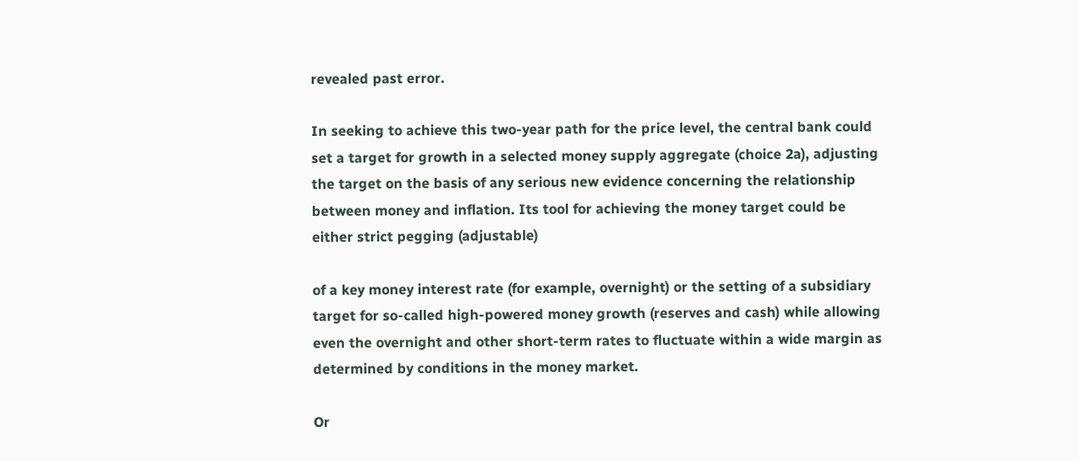revealed past error.

In seeking to achieve this two-year path for the price level, the central bank could set a target for growth in a selected money supply aggregate (choice 2a), adjusting the target on the basis of any serious new evidence concerning the relationship between money and inflation. Its tool for achieving the money target could be either strict pegging (adjustable)

of a key money interest rate (for example, overnight) or the setting of a subsidiary target for so-called high-powered money growth (reserves and cash) while allowing even the overnight and other short-term rates to fluctuate within a wide margin as determined by conditions in the money market.

Or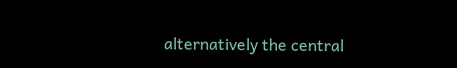alternatively the central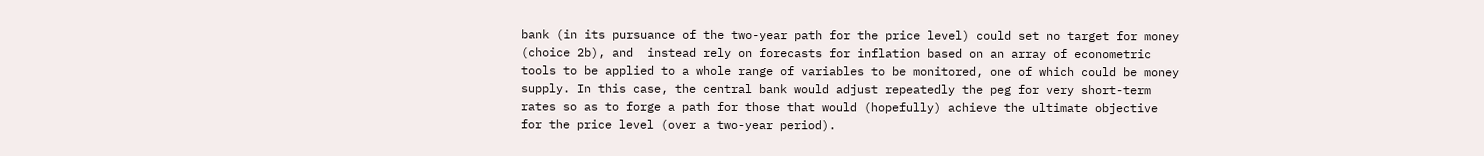bank (in its pursuance of the two-year path for the price level) could set no target for money (choice 2b), and  instead rely on forecasts for inflation based on an array of econometric tools to be applied to a whole range of variables to be monitored, one of which could be money supply. In this case, the central bank would adjust repeatedly the peg for very short-term rates so as to forge a path for those that would (hopefully) achieve the ultimate objective for the price level (over a two-year period).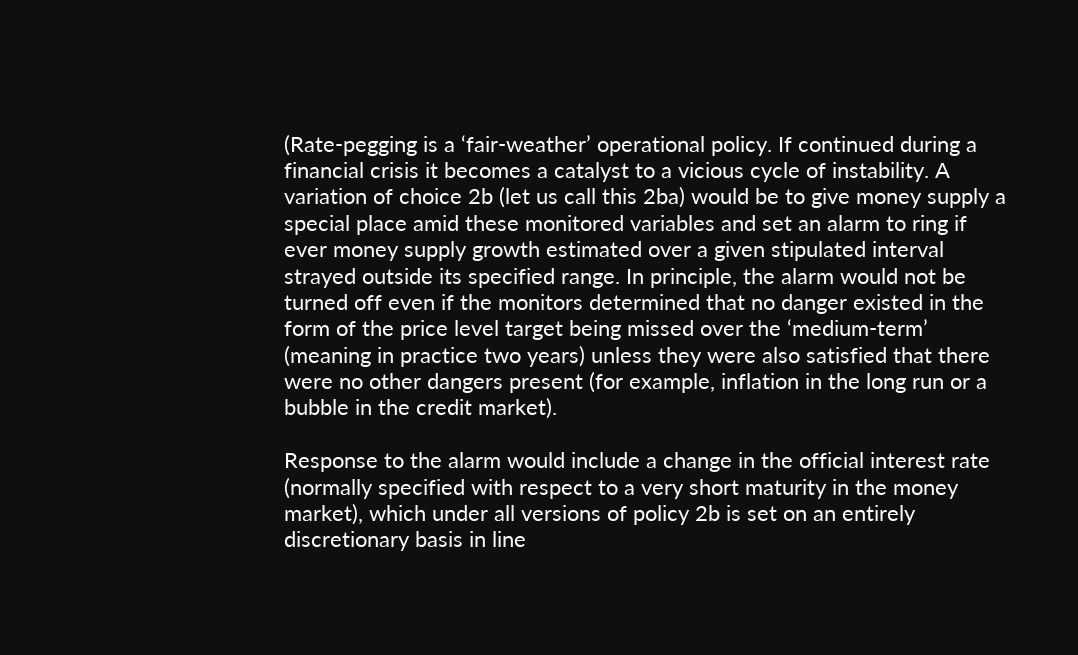(Rate-pegging is a ‘fair-weather’ operational policy. If continued during a financial crisis it becomes a catalyst to a vicious cycle of instability. A variation of choice 2b (let us call this 2ba) would be to give money supply a special place amid these monitored variables and set an alarm to ring if ever money supply growth estimated over a given stipulated interval strayed outside its specified range. In principle, the alarm would not be turned off even if the monitors determined that no danger existed in the form of the price level target being missed over the ‘medium-term’ (meaning in practice two years) unless they were also satisfied that there were no other dangers present (for example, inflation in the long run or a bubble in the credit market).

Response to the alarm would include a change in the official interest rate (normally specified with respect to a very short maturity in the money market), which under all versions of policy 2b is set on an entirely discretionary basis in line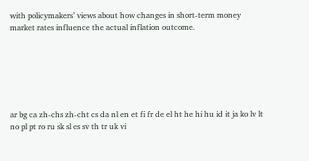with policymakers’ views about how changes in short-term money market rates influence the actual inflation outcome.






ar bg ca zh-chs zh-cht cs da nl en et fi fr de el ht he hi hu id it ja ko lv lt no pl pt ro ru sk sl es sv th tr uk vi